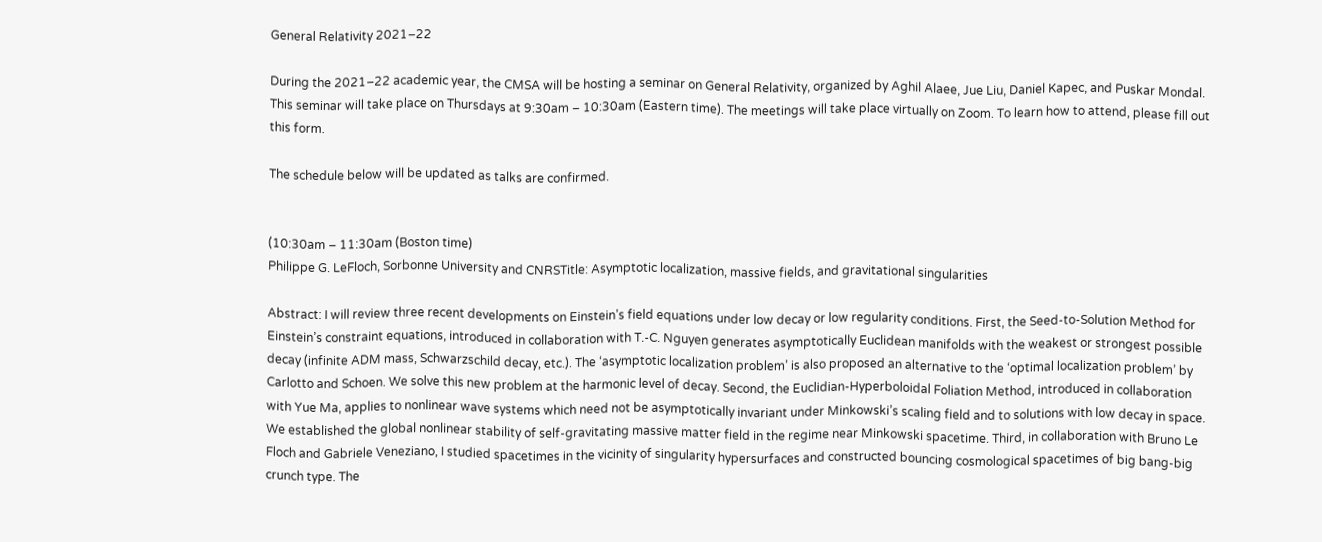General Relativity 2021–22

During the 2021–22 academic year, the CMSA will be hosting a seminar on General Relativity, organized by Aghil Alaee, Jue Liu, Daniel Kapec, and Puskar Mondal. This seminar will take place on Thursdays at 9:30am – 10:30am (Eastern time). The meetings will take place virtually on Zoom. To learn how to attend, please fill out this form.

The schedule below will be updated as talks are confirmed.


(10:30am – 11:30am (Boston time)
Philippe G. LeFloch, Sorbonne University and CNRSTitle: Asymptotic localization, massive fields, and gravitational singularities

Abstract: I will review three recent developments on Einstein’s field equations under low decay or low regularity conditions. First, the Seed-to-Solution Method for Einstein’s constraint equations, introduced in collaboration with T.-C. Nguyen generates asymptotically Euclidean manifolds with the weakest or strongest possible decay (infinite ADM mass, Schwarzschild decay, etc.). The ‘asymptotic localization problem’ is also proposed an alternative to the ‘optimal localization problem’ by Carlotto and Schoen. We solve this new problem at the harmonic level of decay. Second, the Euclidian-Hyperboloidal Foliation Method, introduced in collaboration with Yue Ma, applies to nonlinear wave systems which need not be asymptotically invariant under Minkowski’s scaling field and to solutions with low decay in space. We established the global nonlinear stability of self-gravitating massive matter field in the regime near Minkowski spacetime. Third, in collaboration with Bruno Le Floch and Gabriele Veneziano, I studied spacetimes in the vicinity of singularity hypersurfaces and constructed bouncing cosmological spacetimes of big bang-big crunch type. The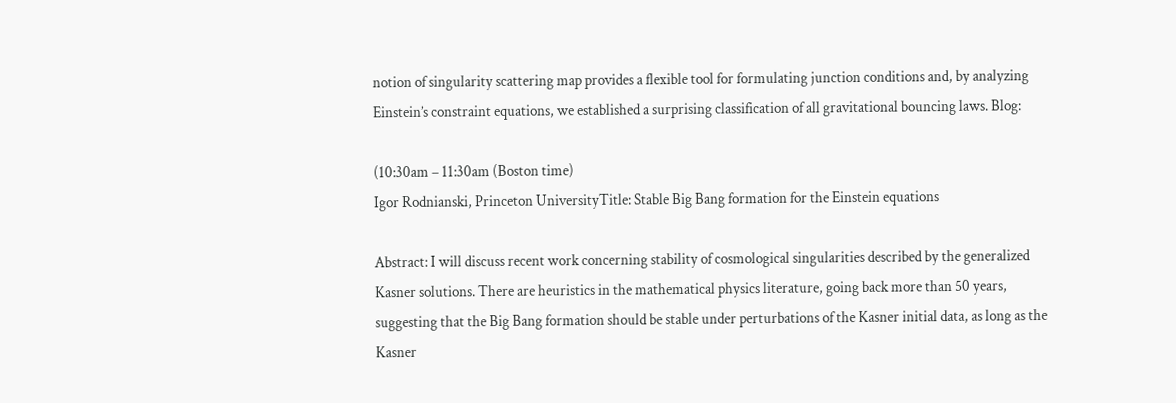notion of singularity scattering map provides a flexible tool for formulating junction conditions and, by analyzing Einstein’s constraint equations, we established a surprising classification of all gravitational bouncing laws. Blog:

(10:30am – 11:30am (Boston time)
Igor Rodnianski, Princeton UniversityTitle: Stable Big Bang formation for the Einstein equations

Abstract: I will discuss recent work concerning stability of cosmological singularities described by the generalized Kasner solutions. There are heuristics in the mathematical physics literature, going back more than 50 years, suggesting that the Big Bang formation should be stable under perturbations of the Kasner initial data, as long as the Kasner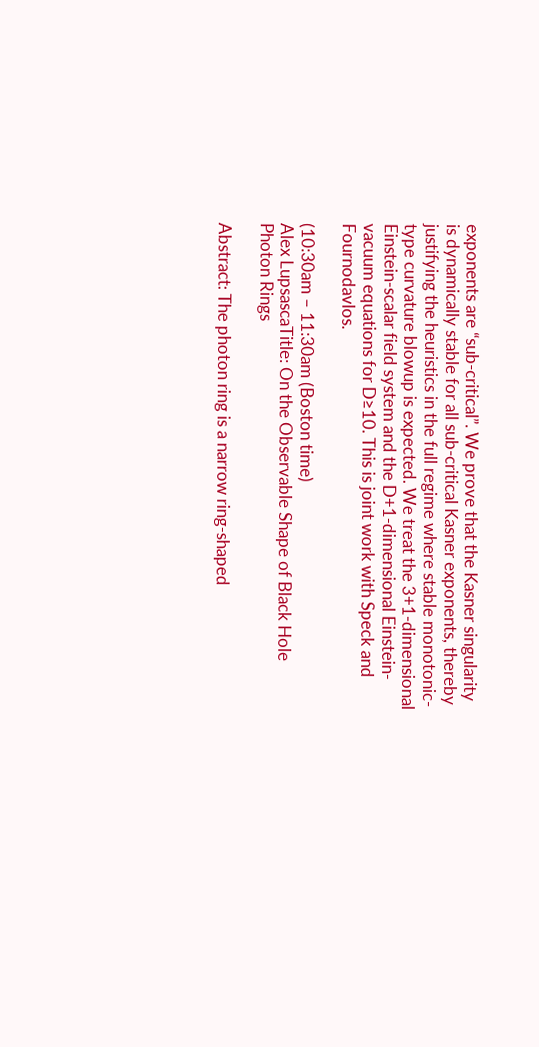exponents are “sub-critical”. We prove that the Kasner singularity is dynamically stable for all sub-critical Kasner exponents, thereby justifying the heuristics in the full regime where stable monotonic-type curvature blowup is expected. We treat the 3+1-dimensional Einstein-scalar field system and the D+1-dimensional Einstein-vacuum equations for D≥10. This is joint work with Speck and Fournodavlos.

(10:30am – 11:30am (Boston time)
Alex LupsascaTitle: On the Observable Shape of Black Hole Photon Rings

Abstract: The photon ring is a narrow ring-shaped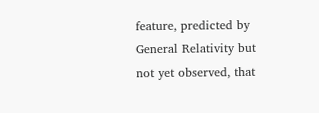feature, predicted by General Relativity but not yet observed, that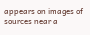appears on images of sources near a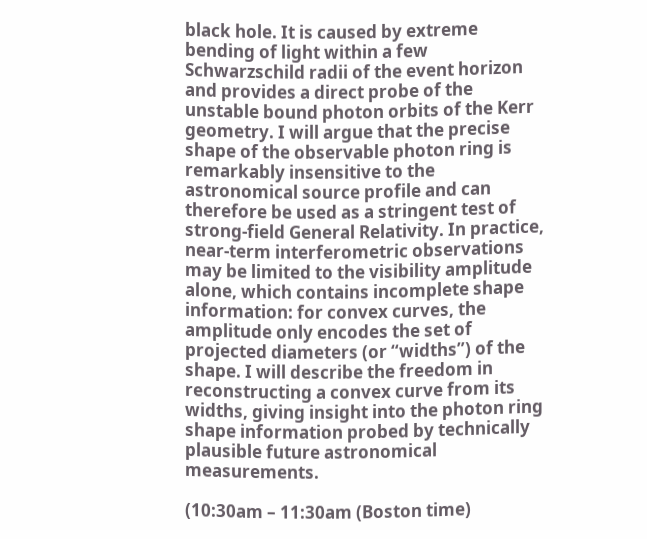black hole. It is caused by extreme bending of light within a few Schwarzschild radii of the event horizon and provides a direct probe of the unstable bound photon orbits of the Kerr geometry. I will argue that the precise shape of the observable photon ring is remarkably insensitive to the astronomical source profile and can therefore be used as a stringent test of strong-field General Relativity. In practice, near-term interferometric observations may be limited to the visibility amplitude alone, which contains incomplete shape information: for convex curves, the amplitude only encodes the set of projected diameters (or “widths”) of the shape. I will describe the freedom in reconstructing a convex curve from its widths, giving insight into the photon ring shape information probed by technically plausible future astronomical measurements.

(10:30am – 11:30am (Boston time)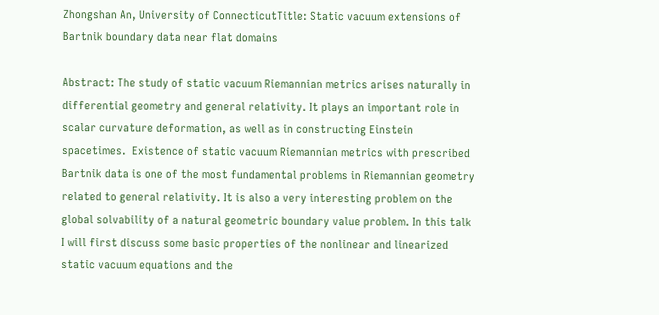Zhongshan An, University of ConnecticutTitle: Static vacuum extensions of Bartnik boundary data near flat domains

Abstract: The study of static vacuum Riemannian metrics arises naturally in differential geometry and general relativity. It plays an important role in scalar curvature deformation, as well as in constructing Einstein spacetimes.  Existence of static vacuum Riemannian metrics with prescribed Bartnik data is one of the most fundamental problems in Riemannian geometry related to general relativity. It is also a very interesting problem on the global solvability of a natural geometric boundary value problem. In this talk I will first discuss some basic properties of the nonlinear and linearized static vacuum equations and the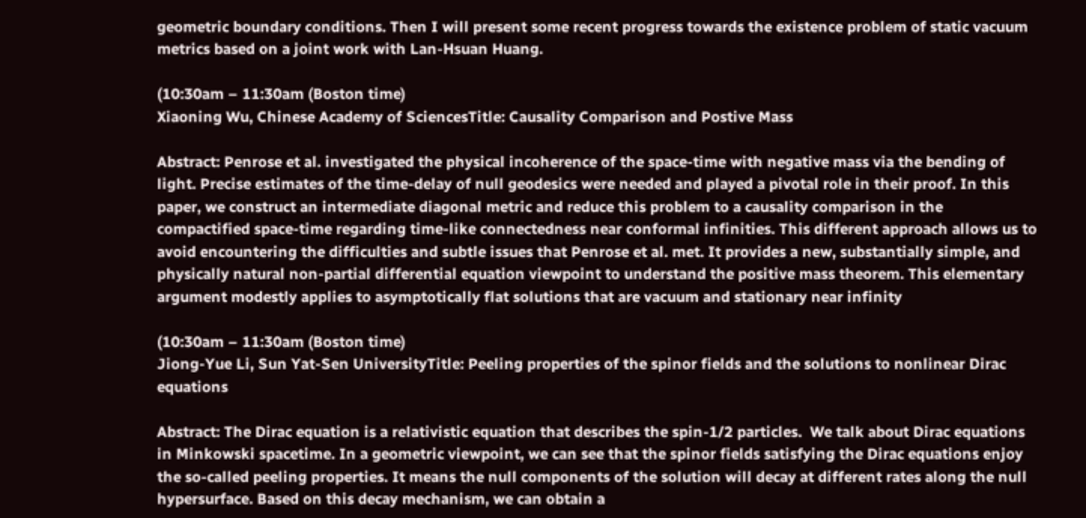geometric boundary conditions. Then I will present some recent progress towards the existence problem of static vacuum metrics based on a joint work with Lan-Hsuan Huang.

(10:30am – 11:30am (Boston time)
Xiaoning Wu, Chinese Academy of SciencesTitle: Causality Comparison and Postive Mass

Abstract: Penrose et al. investigated the physical incoherence of the space-time with negative mass via the bending of light. Precise estimates of the time-delay of null geodesics were needed and played a pivotal role in their proof. In this paper, we construct an intermediate diagonal metric and reduce this problem to a causality comparison in the compactified space-time regarding time-like connectedness near conformal infinities. This different approach allows us to avoid encountering the difficulties and subtle issues that Penrose et al. met. It provides a new, substantially simple, and physically natural non-partial differential equation viewpoint to understand the positive mass theorem. This elementary argument modestly applies to asymptotically flat solutions that are vacuum and stationary near infinity

(10:30am – 11:30am (Boston time)
Jiong-Yue Li, Sun Yat-Sen UniversityTitle: Peeling properties of the spinor fields and the solutions to nonlinear Dirac equations

Abstract: The Dirac equation is a relativistic equation that describes the spin-1/2 particles.  We talk about Dirac equations in Minkowski spacetime. In a geometric viewpoint, we can see that the spinor fields satisfying the Dirac equations enjoy the so-called peeling properties. It means the null components of the solution will decay at different rates along the null hypersurface. Based on this decay mechanism, we can obtain a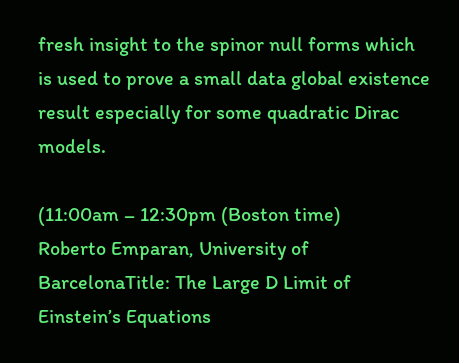fresh insight to the spinor null forms which is used to prove a small data global existence result especially for some quadratic Dirac models.

(11:00am – 12:30pm (Boston time)
Roberto Emparan, University of BarcelonaTitle: The Large D Limit of Einstein’s Equations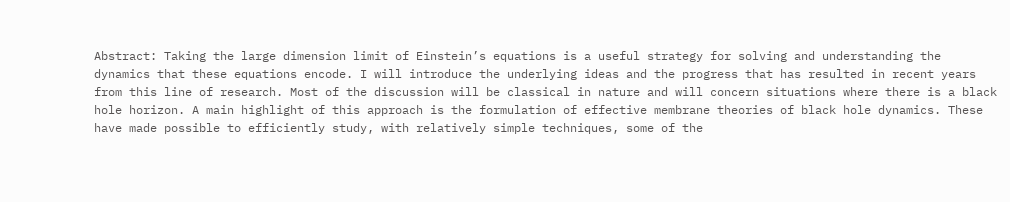Abstract: Taking the large dimension limit of Einstein’s equations is a useful strategy for solving and understanding the dynamics that these equations encode. I will introduce the underlying ideas and the progress that has resulted in recent years from this line of research. Most of the discussion will be classical in nature and will concern situations where there is a black hole horizon. A main highlight of this approach is the formulation of effective membrane theories of black hole dynamics. These have made possible to efficiently study, with relatively simple techniques, some of the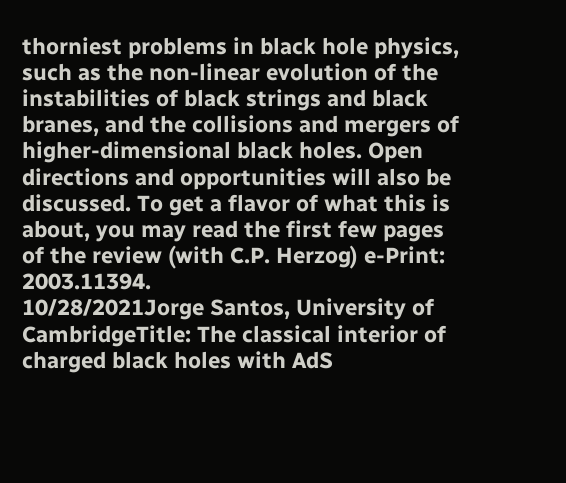thorniest problems in black hole physics, such as the non-linear evolution of the instabilities of black strings and black branes, and the collisions and mergers of higher-dimensional black holes. Open directions and opportunities will also be discussed. To get a flavor of what this is about, you may read the first few pages of the review (with C.P. Herzog) e-Print: 2003.11394.
10/28/2021Jorge Santos, University of CambridgeTitle: The classical interior of charged black holes with AdS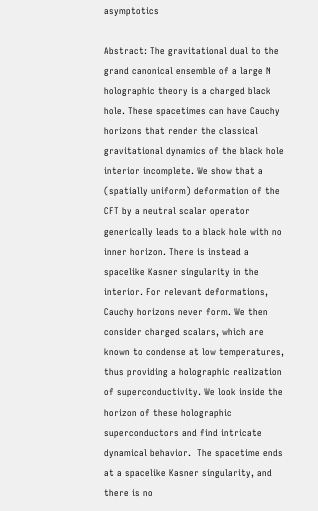asymptotics

Abstract: The gravitational dual to the grand canonical ensemble of a large N holographic theory is a charged black hole. These spacetimes can have Cauchy horizons that render the classical gravitational dynamics of the black hole interior incomplete. We show that a (spatially uniform) deformation of the CFT by a neutral scalar operator generically leads to a black hole with no inner horizon. There is instead a spacelike Kasner singularity in the interior. For relevant deformations, Cauchy horizons never form. We then consider charged scalars, which are known to condense at low temperatures, thus providing a holographic realization of superconductivity. We look inside the horizon of these holographic superconductors and find intricate dynamical behavior.  The spacetime ends at a spacelike Kasner singularity, and there is no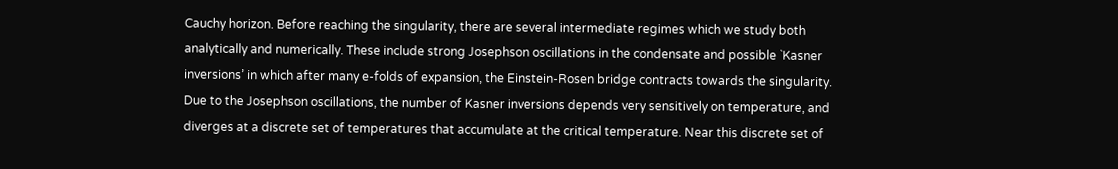Cauchy horizon. Before reaching the singularity, there are several intermediate regimes which we study both analytically and numerically. These include strong Josephson oscillations in the condensate and possible `Kasner inversions’ in which after many e-folds of expansion, the Einstein-Rosen bridge contracts towards the singularity.  Due to the Josephson oscillations, the number of Kasner inversions depends very sensitively on temperature, and diverges at a discrete set of temperatures that accumulate at the critical temperature. Near this discrete set of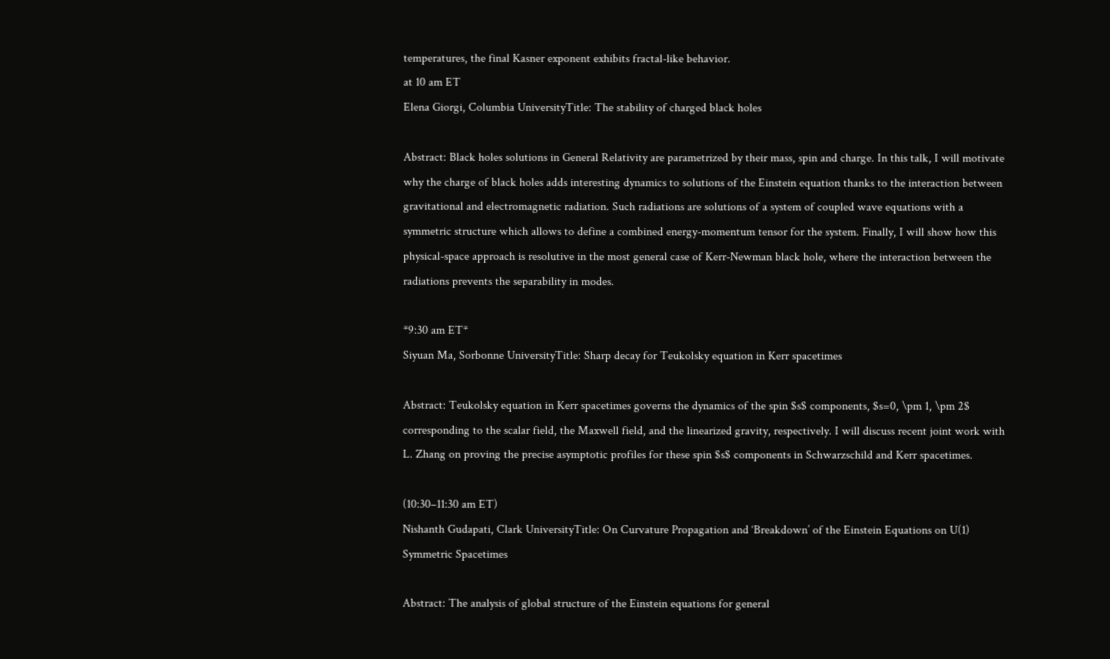temperatures, the final Kasner exponent exhibits fractal-like behavior.
at 10 am ET
Elena Giorgi, Columbia UniversityTitle: The stability of charged black holes

Abstract: Black holes solutions in General Relativity are parametrized by their mass, spin and charge. In this talk, I will motivate why the charge of black holes adds interesting dynamics to solutions of the Einstein equation thanks to the interaction between gravitational and electromagnetic radiation. Such radiations are solutions of a system of coupled wave equations with a symmetric structure which allows to define a combined energy-momentum tensor for the system. Finally, I will show how this physical-space approach is resolutive in the most general case of Kerr-Newman black hole, where the interaction between the radiations prevents the separability in modes.

*9:30 am ET*
Siyuan Ma, Sorbonne UniversityTitle: Sharp decay for Teukolsky equation in Kerr spacetimes

Abstract: Teukolsky equation in Kerr spacetimes governs the dynamics of the spin $s$ components, $s=0, \pm 1, \pm 2$ corresponding to the scalar field, the Maxwell field, and the linearized gravity, respectively. I will discuss recent joint work with L. Zhang on proving the precise asymptotic profiles for these spin $s$ components in Schwarzschild and Kerr spacetimes.

(10:30–11:30 am ET)
Nishanth Gudapati, Clark UniversityTitle: On Curvature Propagation and ‘Breakdown’ of the Einstein Equations on U(1) Symmetric Spacetimes

Abstract: The analysis of global structure of the Einstein equations for general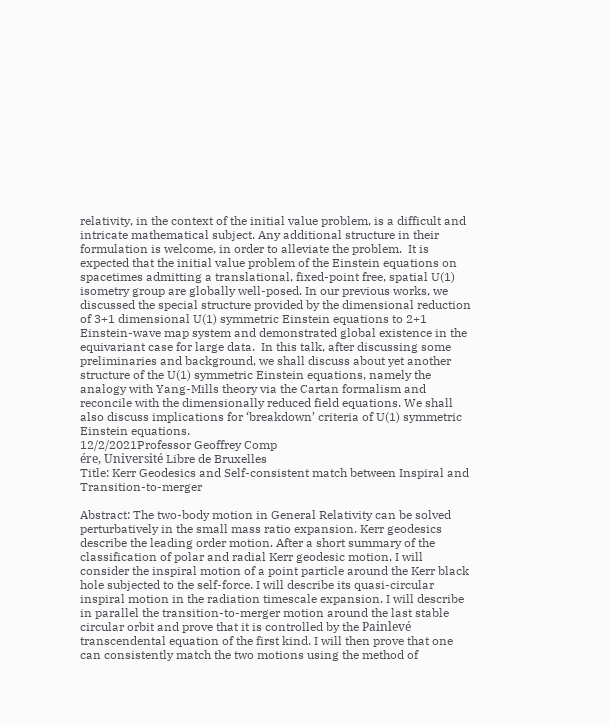relativity, in the context of the initial value problem, is a difficult and intricate mathematical subject. Any additional structure in their formulation is welcome, in order to alleviate the problem.  It is expected that the initial value problem of the Einstein equations on spacetimes admitting a translational, fixed-point free, spatial U(1) isometry group are globally well-posed. In our previous works, we discussed the special structure provided by the dimensional reduction of 3+1 dimensional U(1) symmetric Einstein equations to 2+1 Einstein-wave map system and demonstrated global existence in the equivariant case for large data.  In this talk, after discussing some preliminaries and background, we shall discuss about yet another structure of the U(1) symmetric Einstein equations, namely the analogy with Yang-Mills theory via the Cartan formalism and reconcile with the dimensionally reduced field equations. We shall also discuss implications for ‘breakdown’ criteria of U(1) symmetric Einstein equations.
12/2/2021Professor Geoffrey Comp
ére, Université Libre de Bruxelles
Title: Kerr Geodesics and Self-consistent match between Inspiral and Transition-to-merger

Abstract: The two-body motion in General Relativity can be solved perturbatively in the small mass ratio expansion. Kerr geodesics describe the leading order motion. After a short summary of the classification of polar and radial Kerr geodesic motion, I will consider the inspiral motion of a point particle around the Kerr black hole subjected to the self-force. I will describe its quasi-circular inspiral motion in the radiation timescale expansion. I will describe in parallel the transition-to-merger motion around the last stable circular orbit and prove that it is controlled by the Painlevé transcendental equation of the first kind. I will then prove that one can consistently match the two motions using the method of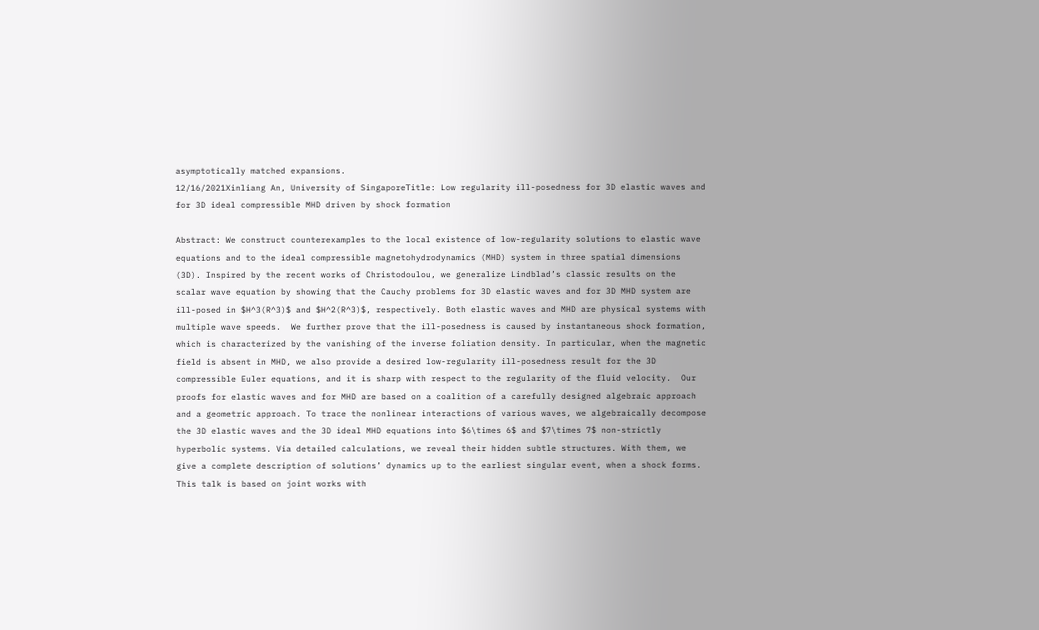asymptotically matched expansions.
12/16/2021Xinliang An, University of SingaporeTitle: Low regularity ill-posedness for 3D elastic waves and for 3D ideal compressible MHD driven by shock formation

Abstract: We construct counterexamples to the local existence of low-regularity solutions to elastic wave equations and to the ideal compressible magnetohydrodynamics (MHD) system in three spatial dimensions (3D). Inspired by the recent works of Christodoulou, we generalize Lindblad’s classic results on the scalar wave equation by showing that the Cauchy problems for 3D elastic waves and for 3D MHD system are ill-posed in $H^3(R^3)$ and $H^2(R^3)$, respectively. Both elastic waves and MHD are physical systems with multiple wave speeds.  We further prove that the ill-posedness is caused by instantaneous shock formation, which is characterized by the vanishing of the inverse foliation density. In particular, when the magnetic field is absent in MHD, we also provide a desired low-regularity ill-posedness result for the 3D compressible Euler equations, and it is sharp with respect to the regularity of the fluid velocity.  Our proofs for elastic waves and for MHD are based on a coalition of a carefully designed algebraic approach and a geometric approach. To trace the nonlinear interactions of various waves, we algebraically decompose the 3D elastic waves and the 3D ideal MHD equations into $6\times 6$ and $7\times 7$ non-strictly hyperbolic systems. Via detailed calculations, we reveal their hidden subtle structures. With them, we give a complete description of solutions’ dynamics up to the earliest singular event, when a shock forms. This talk is based on joint works with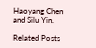Haoyang Chen and Silu Yin.

Related Posts